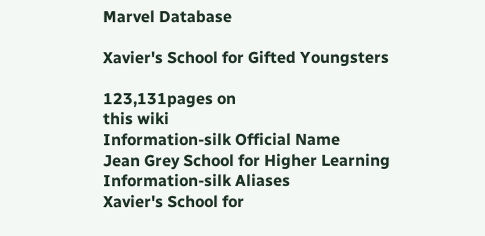Marvel Database

Xavier's School for Gifted Youngsters

123,131pages on
this wiki
Information-silk Official Name
Jean Grey School for Higher Learning
Information-silk Aliases
Xavier's School for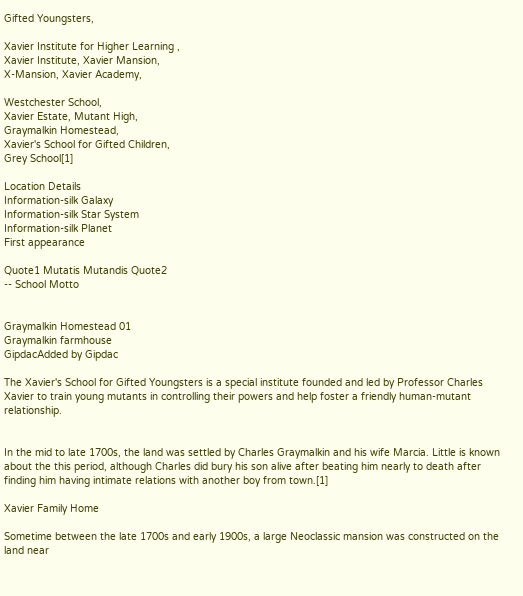Gifted Youngsters,

Xavier Institute for Higher Learning ,
Xavier Institute, Xavier Mansion,
X-Mansion, Xavier Academy,

Westchester School,
Xavier Estate, Mutant High,
Graymalkin Homestead,
Xavier's School for Gifted Children,
Grey School[1]

Location Details
Information-silk Galaxy
Information-silk Star System
Information-silk Planet
First appearance

Quote1 Mutatis Mutandis Quote2
-- School Motto


Graymalkin Homestead 01
Graymalkin farmhouse
GipdacAdded by Gipdac

The Xavier's School for Gifted Youngsters is a special institute founded and led by Professor Charles Xavier to train young mutants in controlling their powers and help foster a friendly human-mutant relationship.


In the mid to late 1700s, the land was settled by Charles Graymalkin and his wife Marcia. Little is known about the this period, although Charles did bury his son alive after beating him nearly to death after finding him having intimate relations with another boy from town.[1]

Xavier Family Home

Sometime between the late 1700s and early 1900s, a large Neoclassic mansion was constructed on the land near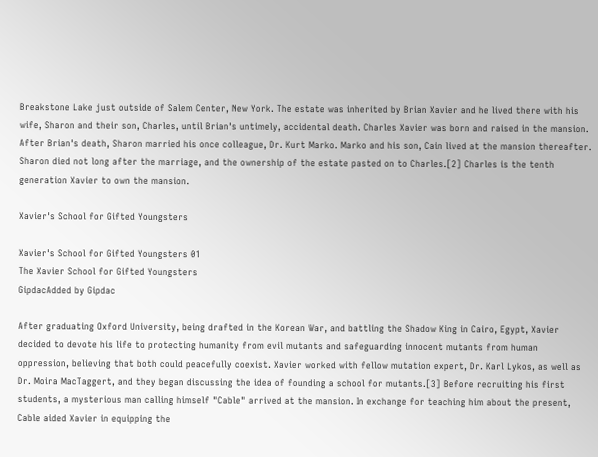Breakstone Lake just outside of Salem Center, New York. The estate was inherited by Brian Xavier and he lived there with his wife, Sharon and their son, Charles, until Brian's untimely, accidental death. Charles Xavier was born and raised in the mansion. After Brian's death, Sharon married his once colleague, Dr. Kurt Marko. Marko and his son, Cain lived at the mansion thereafter. Sharon died not long after the marriage, and the ownership of the estate pasted on to Charles.[2] Charles is the tenth generation Xavier to own the mansion.

Xavier's School for Gifted Youngsters

Xavier's School for Gifted Youngsters 01
The Xavier School for Gifted Youngsters
GipdacAdded by Gipdac

After graduating Oxford University, being drafted in the Korean War, and battling the Shadow King in Cairo, Egypt, Xavier decided to devote his life to protecting humanity from evil mutants and safeguarding innocent mutants from human oppression, believing that both could peacefully coexist. Xavier worked with fellow mutation expert, Dr. Karl Lykos, as well as Dr. Moira MacTaggert, and they began discussing the idea of founding a school for mutants.[3] Before recruiting his first students, a mysterious man calling himself "Cable" arrived at the mansion. In exchange for teaching him about the present, Cable aided Xavier in equipping the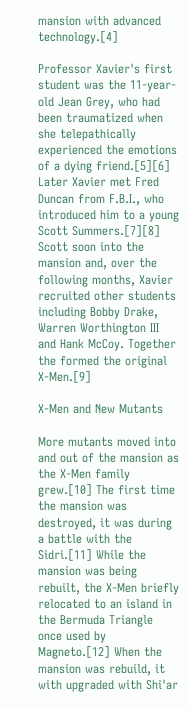mansion with advanced technology.[4]

Professor Xavier's first student was the 11-year-old Jean Grey, who had been traumatized when she telepathically experienced the emotions of a dying friend.[5][6] Later Xavier met Fred Duncan from F.B.I., who introduced him to a young Scott Summers.[7][8] Scott soon into the mansion and, over the following months, Xavier recruited other students including Bobby Drake, Warren Worthington III and Hank McCoy. Together the formed the original X-Men.[9]

X-Men and New Mutants

More mutants moved into and out of the mansion as the X-Men family grew.[10] The first time the mansion was destroyed, it was during a battle with the Sidri.[11] While the mansion was being rebuilt, the X-Men briefly relocated to an island in the Bermuda Triangle once used by Magneto.[12] When the mansion was rebuild, it with upgraded with Shi'ar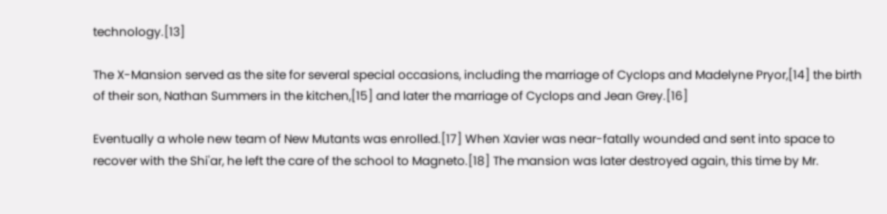technology.[13]

The X-Mansion served as the site for several special occasions, including the marriage of Cyclops and Madelyne Pryor,[14] the birth of their son, Nathan Summers in the kitchen,[15] and later the marriage of Cyclops and Jean Grey.[16]

Eventually a whole new team of New Mutants was enrolled.[17] When Xavier was near-fatally wounded and sent into space to recover with the Shi'ar, he left the care of the school to Magneto.[18] The mansion was later destroyed again, this time by Mr.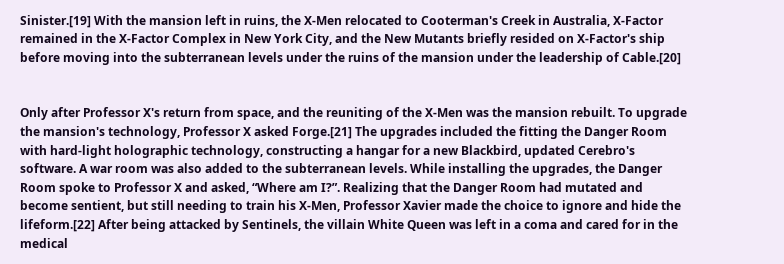Sinister.[19] With the mansion left in ruins, the X-Men relocated to Cooterman's Creek in Australia, X-Factor remained in the X-Factor Complex in New York City, and the New Mutants briefly resided on X-Factor's ship before moving into the subterranean levels under the ruins of the mansion under the leadership of Cable.[20]


Only after Professor X's return from space, and the reuniting of the X-Men was the mansion rebuilt. To upgrade the mansion's technology, Professor X asked Forge.[21] The upgrades included the fitting the Danger Room with hard-light holographic technology, constructing a hangar for a new Blackbird, updated Cerebro's software. A war room was also added to the subterranean levels. While installing the upgrades, the Danger Room spoke to Professor X and asked, “Where am I?”. Realizing that the Danger Room had mutated and become sentient, but still needing to train his X-Men, Professor Xavier made the choice to ignore and hide the lifeform.[22] After being attacked by Sentinels, the villain White Queen was left in a coma and cared for in the medical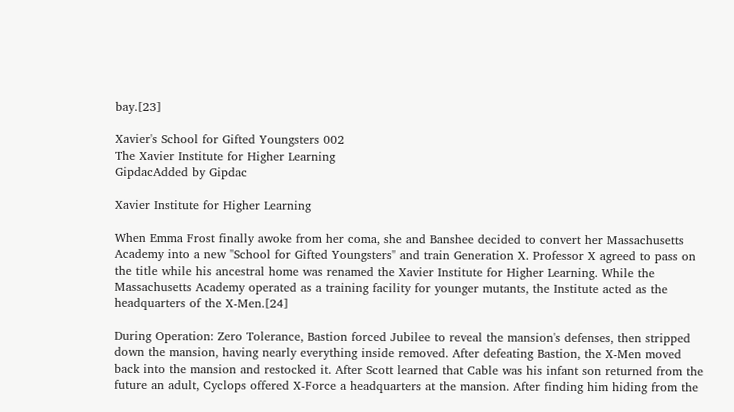bay.[23]

Xavier's School for Gifted Youngsters 002
The Xavier Institute for Higher Learning
GipdacAdded by Gipdac

Xavier Institute for Higher Learning

When Emma Frost finally awoke from her coma, she and Banshee decided to convert her Massachusetts Academy into a new "School for Gifted Youngsters" and train Generation X. Professor X agreed to pass on the title while his ancestral home was renamed the Xavier Institute for Higher Learning. While the Massachusetts Academy operated as a training facility for younger mutants, the Institute acted as the headquarters of the X-Men.[24]

During Operation: Zero Tolerance, Bastion forced Jubilee to reveal the mansion's defenses, then stripped down the mansion, having nearly everything inside removed. After defeating Bastion, the X-Men moved back into the mansion and restocked it. After Scott learned that Cable was his infant son returned from the future an adult, Cyclops offered X-Force a headquarters at the mansion. After finding him hiding from the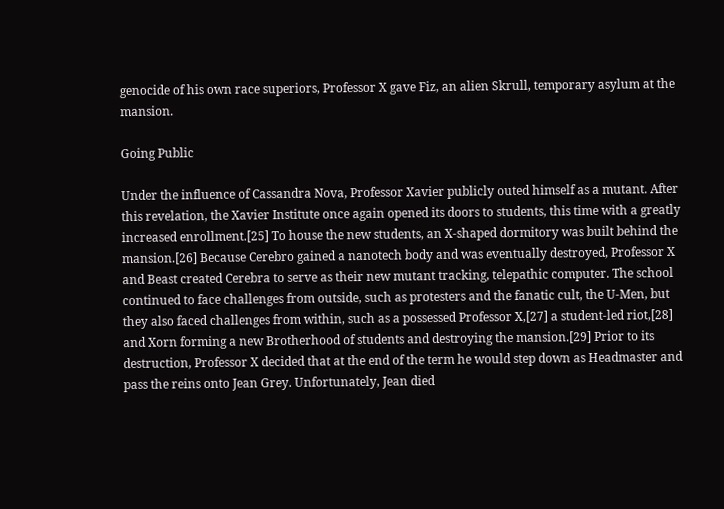genocide of his own race superiors, Professor X gave Fiz, an alien Skrull, temporary asylum at the mansion.

Going Public

Under the influence of Cassandra Nova, Professor Xavier publicly outed himself as a mutant. After this revelation, the Xavier Institute once again opened its doors to students, this time with a greatly increased enrollment.[25] To house the new students, an X-shaped dormitory was built behind the mansion.[26] Because Cerebro gained a nanotech body and was eventually destroyed, Professor X and Beast created Cerebra to serve as their new mutant tracking, telepathic computer. The school continued to face challenges from outside, such as protesters and the fanatic cult, the U-Men, but they also faced challenges from within, such as a possessed Professor X,[27] a student-led riot,[28] and Xorn forming a new Brotherhood of students and destroying the mansion.[29] Prior to its destruction, Professor X decided that at the end of the term he would step down as Headmaster and pass the reins onto Jean Grey. Unfortunately, Jean died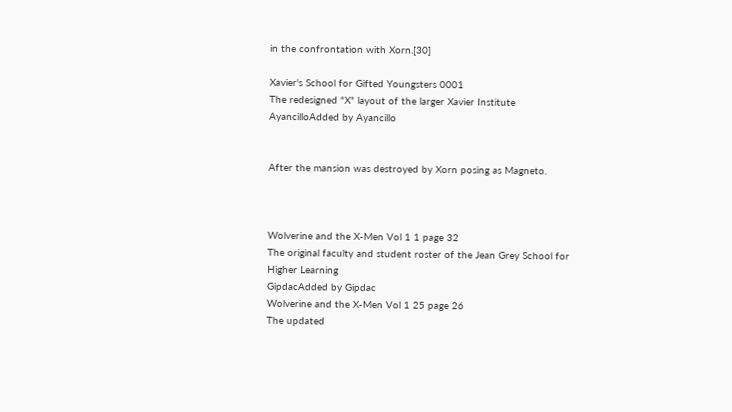in the confrontation with Xorn.[30]

Xavier's School for Gifted Youngsters 0001
The redesigned "X" layout of the larger Xavier Institute
AyancilloAdded by Ayancillo


After the mansion was destroyed by Xorn posing as Magneto.



Wolverine and the X-Men Vol 1 1 page 32
The original faculty and student roster of the Jean Grey School for Higher Learning
GipdacAdded by Gipdac
Wolverine and the X-Men Vol 1 25 page 26
The updated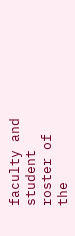faculty and student roster of the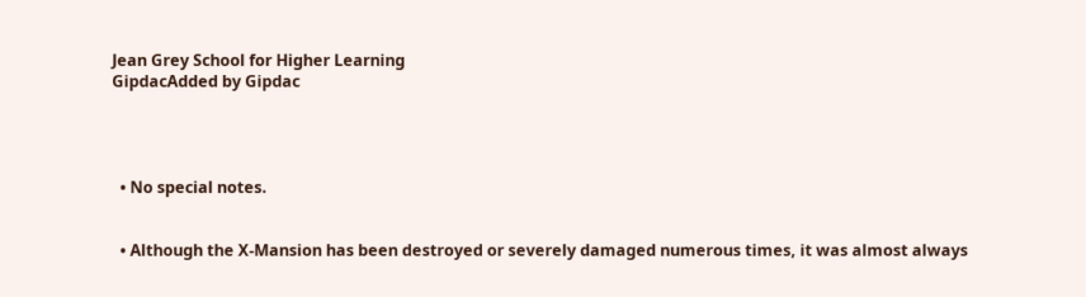Jean Grey School for Higher Learning
GipdacAdded by Gipdac




  • No special notes.


  • Although the X-Mansion has been destroyed or severely damaged numerous times, it was almost always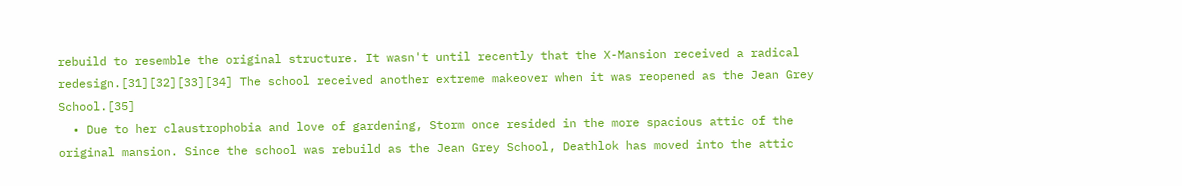rebuild to resemble the original structure. It wasn't until recently that the X-Mansion received a radical redesign.[31][32][33][34] The school received another extreme makeover when it was reopened as the Jean Grey School.[35]
  • Due to her claustrophobia and love of gardening, Storm once resided in the more spacious attic of the original mansion. Since the school was rebuild as the Jean Grey School, Deathlok has moved into the attic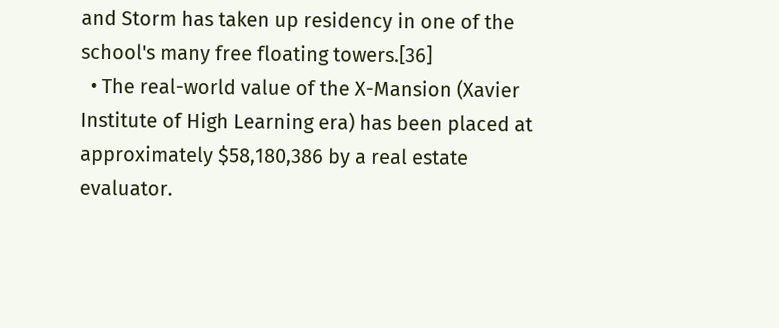and Storm has taken up residency in one of the school's many free floating towers.[36]
  • The real-world value of the X-Mansion (Xavier Institute of High Learning era) has been placed at approximately $58,180,386 by a real estate evaluator.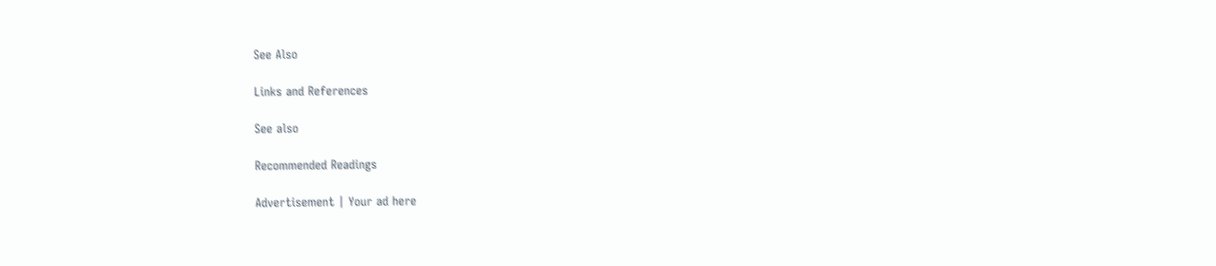See Also

Links and References

See also

Recommended Readings

Advertisement | Your ad here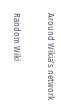Around Wikia's network

Random Wiki